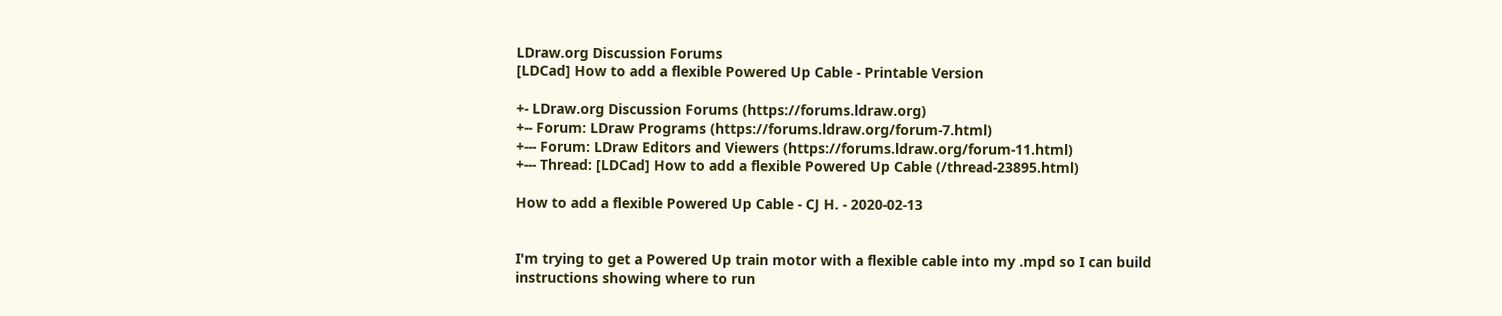LDraw.org Discussion Forums
[LDCad] How to add a flexible Powered Up Cable - Printable Version

+- LDraw.org Discussion Forums (https://forums.ldraw.org)
+-- Forum: LDraw Programs (https://forums.ldraw.org/forum-7.html)
+--- Forum: LDraw Editors and Viewers (https://forums.ldraw.org/forum-11.html)
+--- Thread: [LDCad] How to add a flexible Powered Up Cable (/thread-23895.html)

How to add a flexible Powered Up Cable - CJ H. - 2020-02-13


I'm trying to get a Powered Up train motor with a flexible cable into my .mpd so I can build instructions showing where to run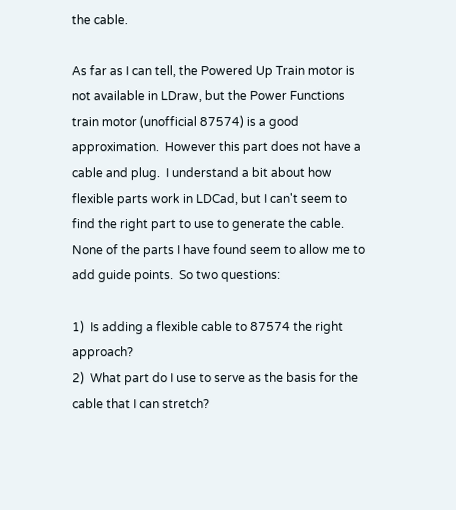the cable.

As far as I can tell, the Powered Up Train motor is not available in LDraw, but the Power Functions train motor (unofficial 87574) is a good approximation.  However this part does not have a cable and plug.  I understand a bit about how flexible parts work in LDCad, but I can't seem to find the right part to use to generate the cable.  None of the parts I have found seem to allow me to add guide points.  So two questions:

1)  Is adding a flexible cable to 87574 the right approach?
2)  What part do I use to serve as the basis for the cable that I can stretch?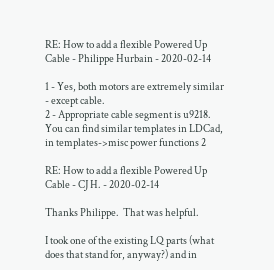RE: How to add a flexible Powered Up Cable - Philippe Hurbain - 2020-02-14

1 - Yes, both motors are extremely similar - except cable.
2 - Appropriate cable segment is u9218.
You can find similar templates in LDCad, in templates->misc power functions 2

RE: How to add a flexible Powered Up Cable - CJ H. - 2020-02-14

Thanks Philippe.  That was helpful.

I took one of the existing LQ parts (what does that stand for, anyway?) and in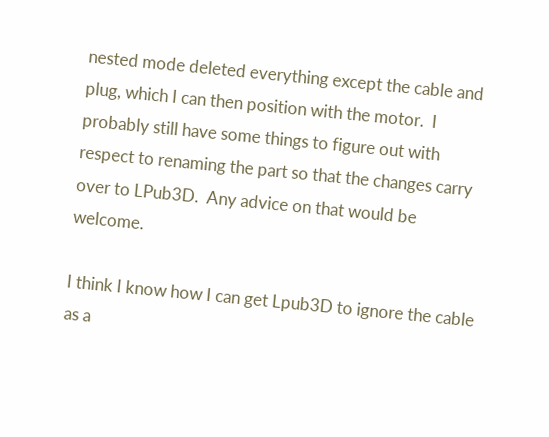nested mode deleted everything except the cable and plug, which I can then position with the motor.  I probably still have some things to figure out with respect to renaming the part so that the changes carry over to LPub3D.  Any advice on that would be welcome.

I think I know how I can get Lpub3D to ignore the cable as a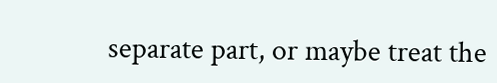separate part, or maybe treat the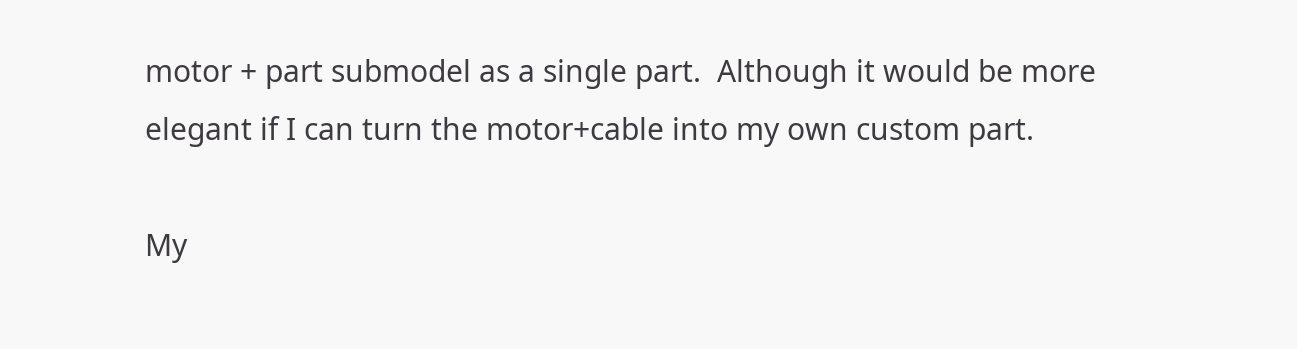motor + part submodel as a single part.  Although it would be more elegant if I can turn the motor+cable into my own custom part.

My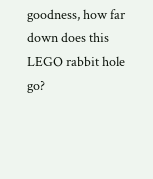goodness, how far down does this LEGO rabbit hole go?